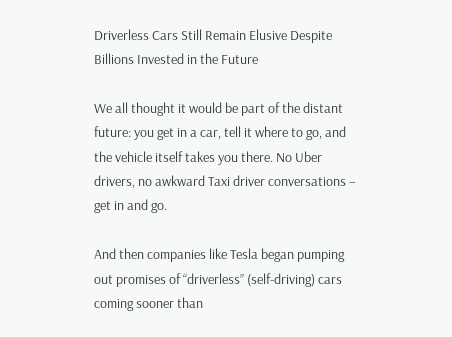Driverless Cars Still Remain Elusive Despite Billions Invested in the Future

We all thought it would be part of the distant future: you get in a car, tell it where to go, and the vehicle itself takes you there. No Uber drivers, no awkward Taxi driver conversations – get in and go.

And then companies like Tesla began pumping out promises of “driverless” (self-driving) cars coming sooner than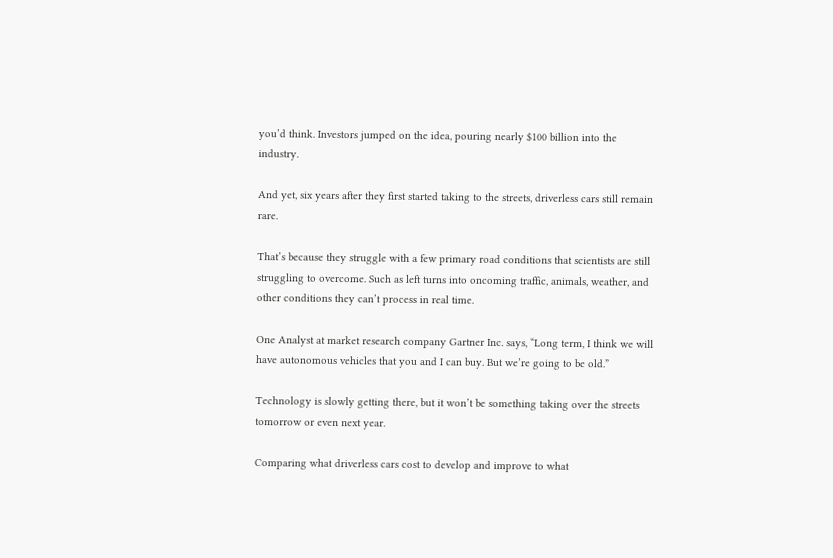you’d think. Investors jumped on the idea, pouring nearly $100 billion into the industry.

And yet, six years after they first started taking to the streets, driverless cars still remain rare.

That’s because they struggle with a few primary road conditions that scientists are still struggling to overcome. Such as left turns into oncoming traffic, animals, weather, and other conditions they can’t process in real time.

One Analyst at market research company Gartner Inc. says, “Long term, I think we will have autonomous vehicles that you and I can buy. But we’re going to be old.”

Technology is slowly getting there, but it won’t be something taking over the streets tomorrow or even next year.

Comparing what driverless cars cost to develop and improve to what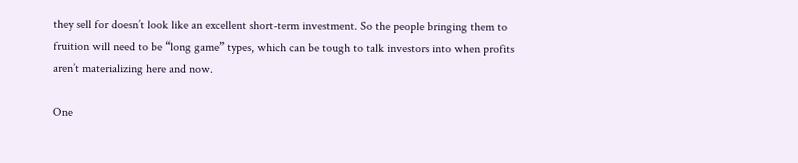they sell for doesn’t look like an excellent short-term investment. So the people bringing them to fruition will need to be “long game” types, which can be tough to talk investors into when profits aren’t materializing here and now.

One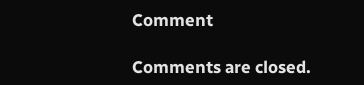Comment

Comments are closed.